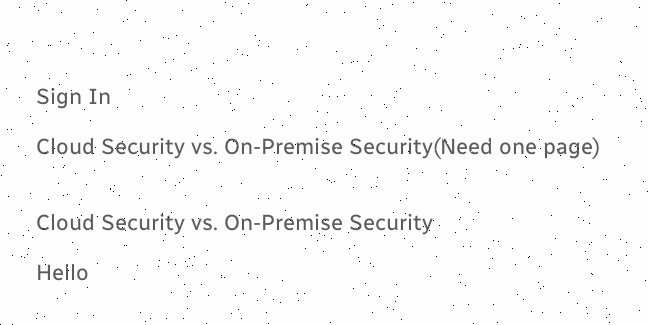Sign In

Cloud Security vs. On-Premise Security(Need one page)


Cloud Security vs. On-Premise Security

Hello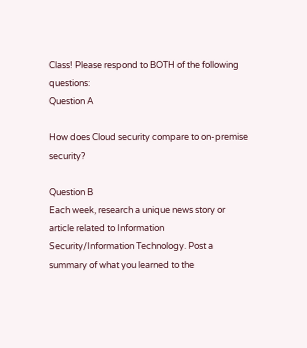Class! Please respond to BOTH of the following questions:
Question A

How does Cloud security compare to on-premise security?

Question B
Each week, research a unique news story or article related to Information Security/Information Technology. Post a summary of what you learned to the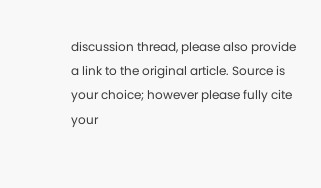discussion thread, please also provide a link to the original article. Source is your choice; however please fully cite your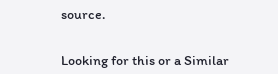source.


Looking for this or a Similar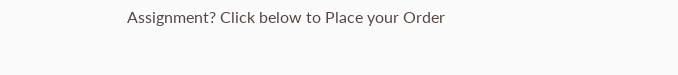Assignment? Click below to Place your Order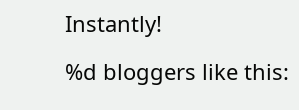Instantly!

%d bloggers like this: